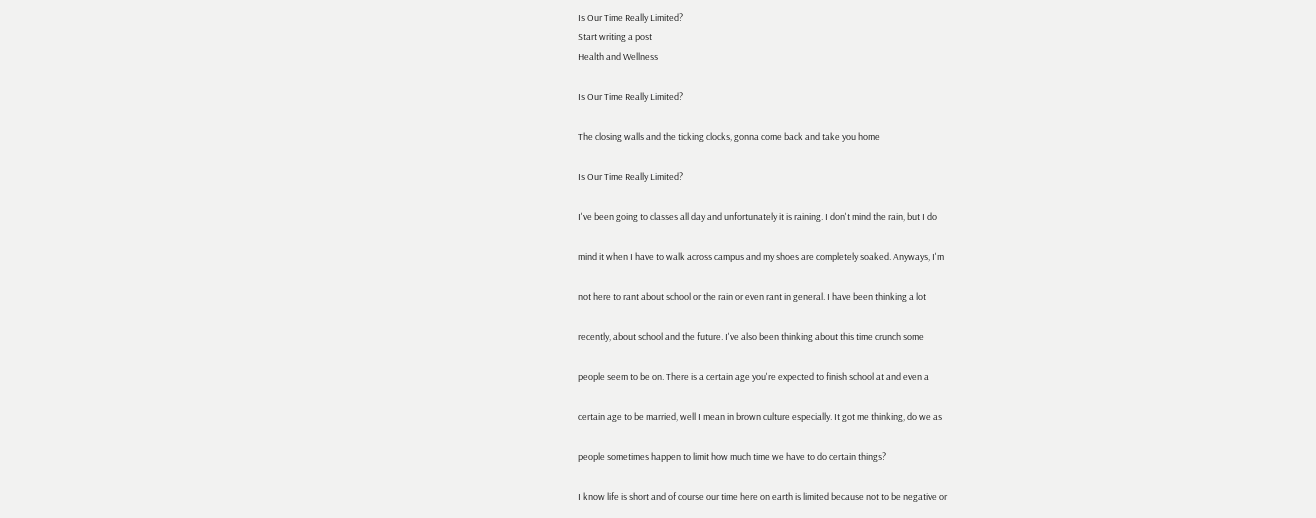Is Our Time Really Limited?
Start writing a post
Health and Wellness

Is Our Time Really Limited?

The closing walls and the ticking clocks, gonna come back and take you home

Is Our Time Really Limited?

I've been going to classes all day and unfortunately it is raining. I don't mind the rain, but I do

mind it when I have to walk across campus and my shoes are completely soaked. Anyways, I'm

not here to rant about school or the rain or even rant in general. I have been thinking a lot

recently, about school and the future. I've also been thinking about this time crunch some

people seem to be on. There is a certain age you're expected to finish school at and even a

certain age to be married, well I mean in brown culture especially. It got me thinking, do we as

people sometimes happen to limit how much time we have to do certain things?

I know life is short and of course our time here on earth is limited because not to be negative or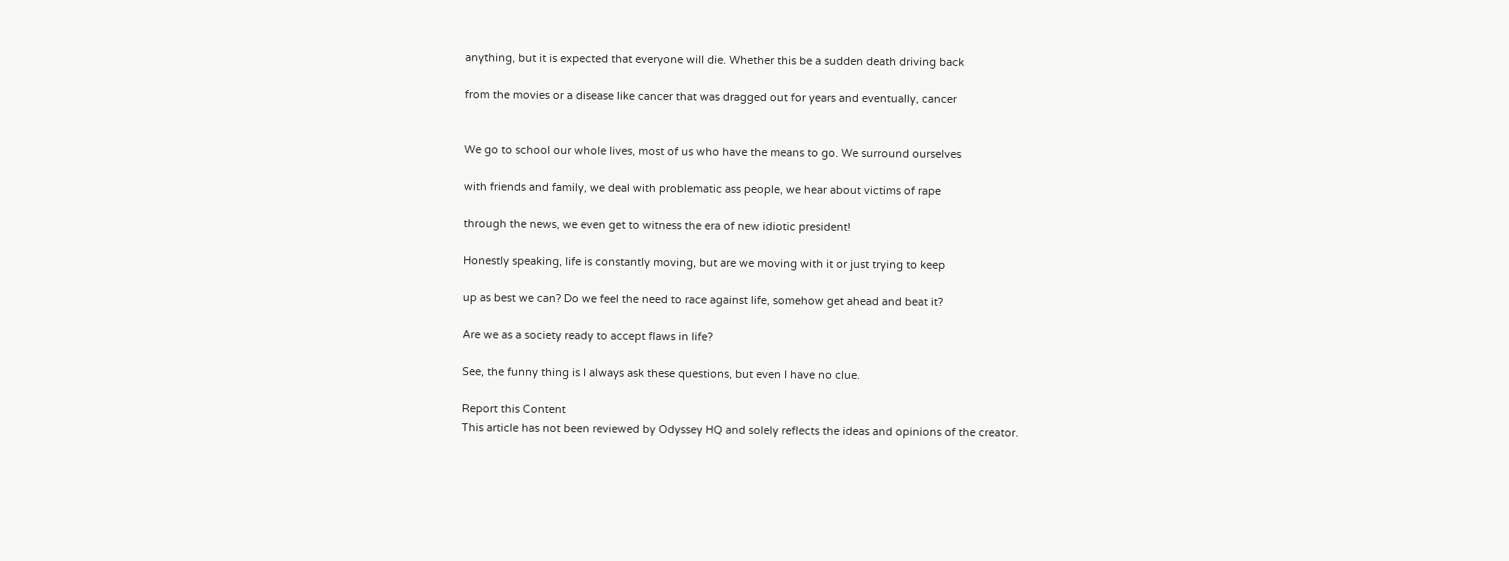anything, but it is expected that everyone will die. Whether this be a sudden death driving back

from the movies or a disease like cancer that was dragged out for years and eventually, cancer


We go to school our whole lives, most of us who have the means to go. We surround ourselves

with friends and family, we deal with problematic ass people, we hear about victims of rape

through the news, we even get to witness the era of new idiotic president!

Honestly speaking, life is constantly moving, but are we moving with it or just trying to keep

up as best we can? Do we feel the need to race against life, somehow get ahead and beat it?

Are we as a society ready to accept flaws in life?

See, the funny thing is I always ask these questions, but even I have no clue.

Report this Content
This article has not been reviewed by Odyssey HQ and solely reflects the ideas and opinions of the creator.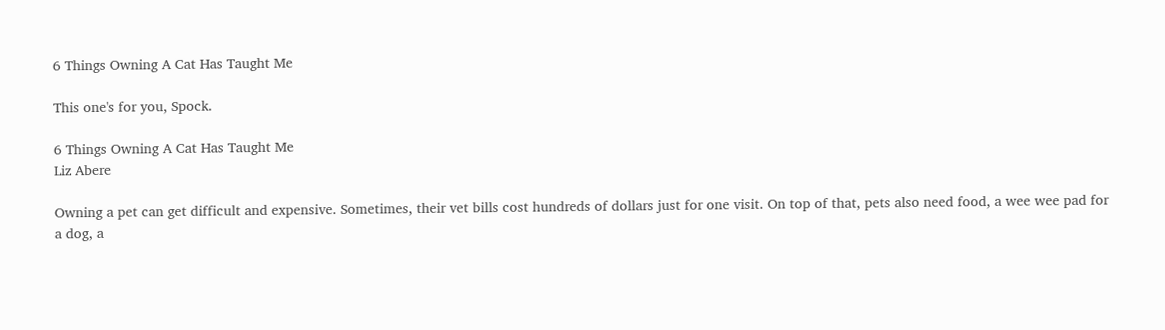6 Things Owning A Cat Has Taught Me

This one's for you, Spock.

6 Things Owning A Cat Has Taught Me
Liz Abere

Owning a pet can get difficult and expensive. Sometimes, their vet bills cost hundreds of dollars just for one visit. On top of that, pets also need food, a wee wee pad for a dog, a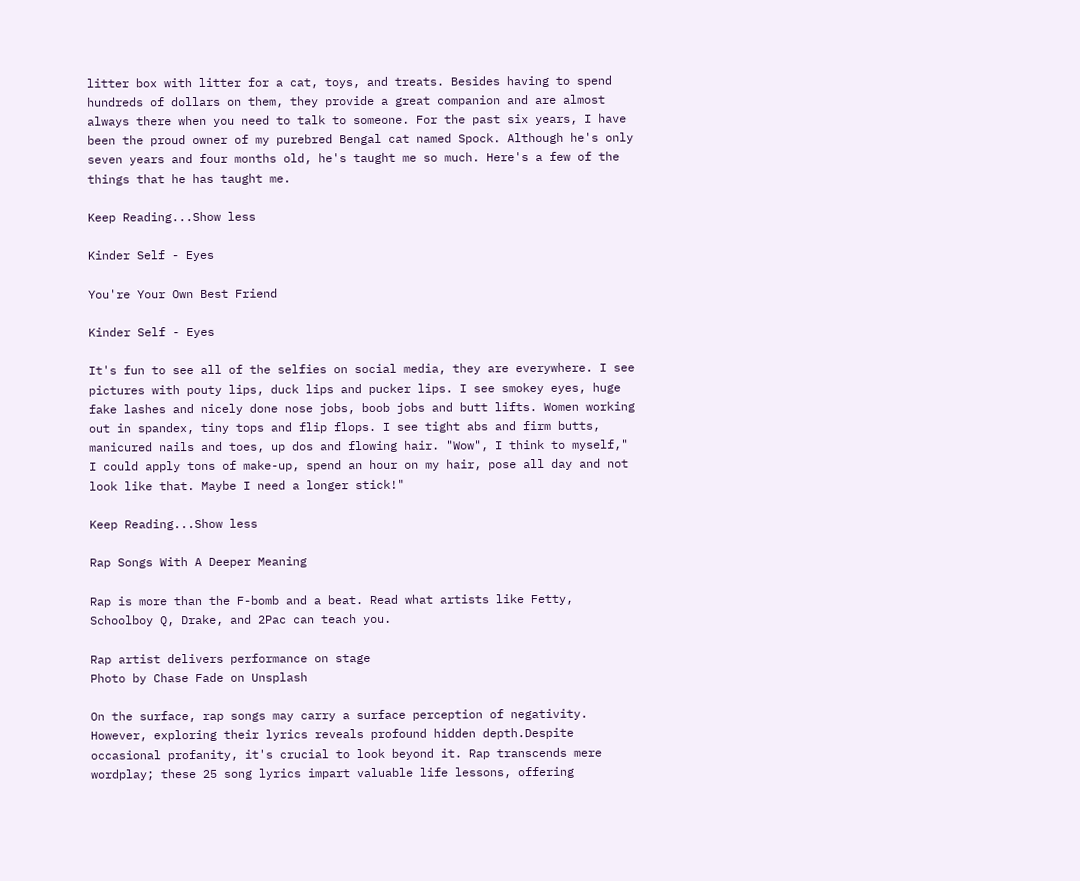litter box with litter for a cat, toys, and treats. Besides having to spend hundreds of dollars on them, they provide a great companion and are almost always there when you need to talk to someone. For the past six years, I have been the proud owner of my purebred Bengal cat named Spock. Although he's only seven years and four months old, he's taught me so much. Here's a few of the things that he has taught me.

Keep Reading...Show less

Kinder Self - Eyes

You're Your Own Best Friend

Kinder Self - Eyes

It's fun to see all of the selfies on social media, they are everywhere. I see pictures with pouty lips, duck lips and pucker lips. I see smokey eyes, huge fake lashes and nicely done nose jobs, boob jobs and butt lifts. Women working out in spandex, tiny tops and flip flops. I see tight abs and firm butts, manicured nails and toes, up dos and flowing hair. "Wow", I think to myself," I could apply tons of make-up, spend an hour on my hair, pose all day and not look like that. Maybe I need a longer stick!"

Keep Reading...Show less

Rap Songs With A Deeper Meaning

Rap is more than the F-bomb and a beat. Read what artists like Fetty, Schoolboy Q, Drake, and 2Pac can teach you.

Rap artist delivers performance on stage
Photo by Chase Fade on Unsplash

On the surface, rap songs may carry a surface perception of negativity. However, exploring their lyrics reveals profound hidden depth.Despite occasional profanity, it's crucial to look beyond it. Rap transcends mere wordplay; these 25 song lyrics impart valuable life lessons, offering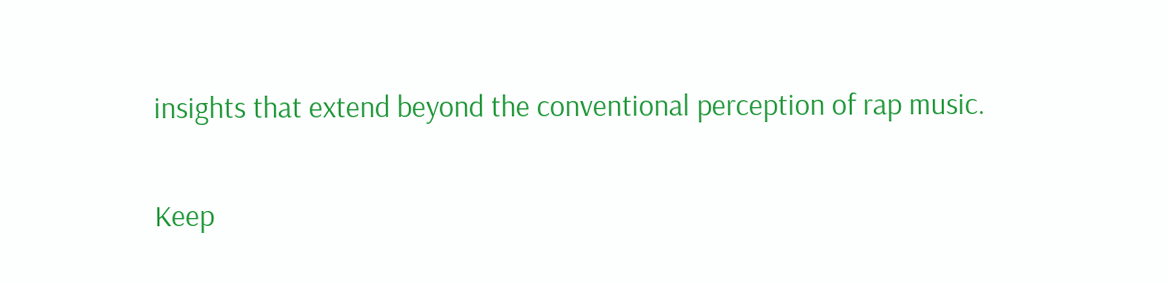insights that extend beyond the conventional perception of rap music.

Keep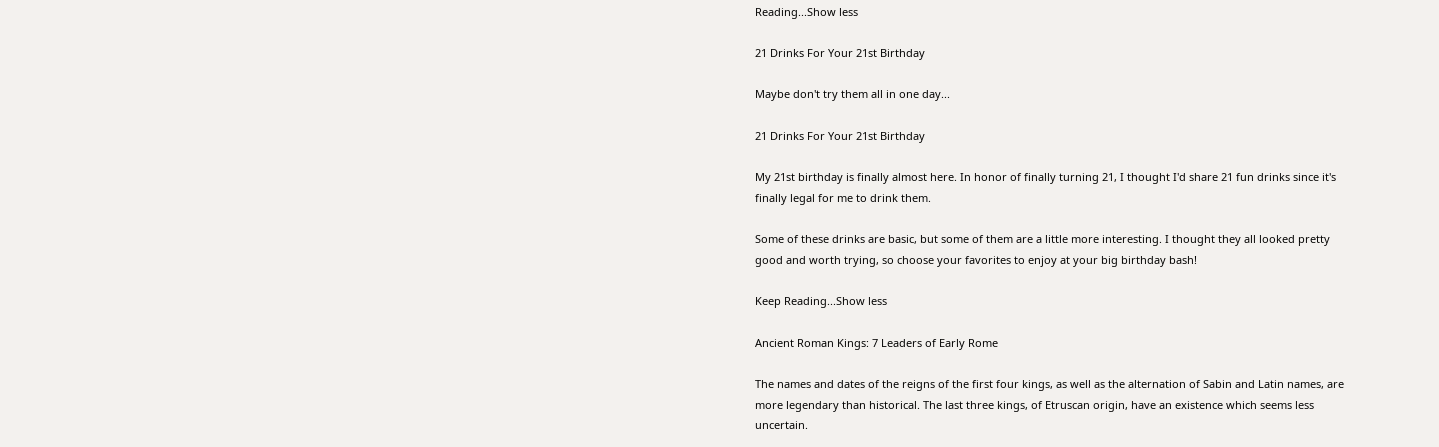Reading...Show less

21 Drinks For Your 21st Birthday

Maybe don't try them all in one day...

21 Drinks For Your 21st Birthday

My 21st birthday is finally almost here. In honor of finally turning 21, I thought I'd share 21 fun drinks since it's finally legal for me to drink them.

Some of these drinks are basic, but some of them are a little more interesting. I thought they all looked pretty good and worth trying, so choose your favorites to enjoy at your big birthday bash!

Keep Reading...Show less

Ancient Roman Kings: 7 Leaders of Early Rome

The names and dates of the reigns of the first four kings, as well as the alternation of Sabin and Latin names, are more legendary than historical. The last three kings, of Etruscan origin, have an existence which seems less uncertain.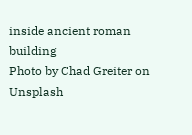inside ancient roman building
Photo by Chad Greiter on Unsplash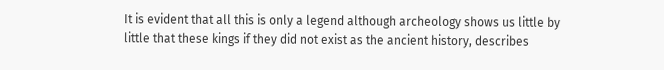It is evident that all this is only a legend although archeology shows us little by little that these kings if they did not exist as the ancient history, describes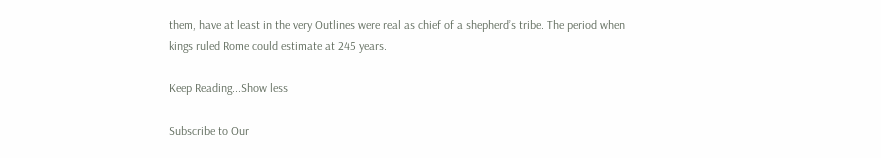them, have at least in the very Outlines were real as chief of a shepherd’s tribe. The period when kings ruled Rome could estimate at 245 years.

Keep Reading...Show less

Subscribe to Our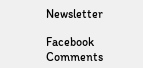Newsletter

Facebook Comments